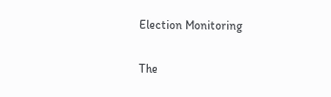Election Monitoring

The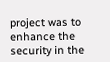project was to enhance the security in the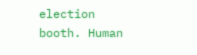election booth. Human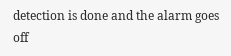detection is done and the alarm goes off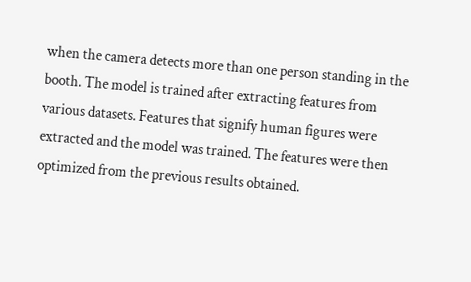when the camera detects more than one person standing in the booth. The model is trained after extracting features from various datasets. Features that signify human figures were extracted and the model was trained. The features were then optimized from the previous results obtained.